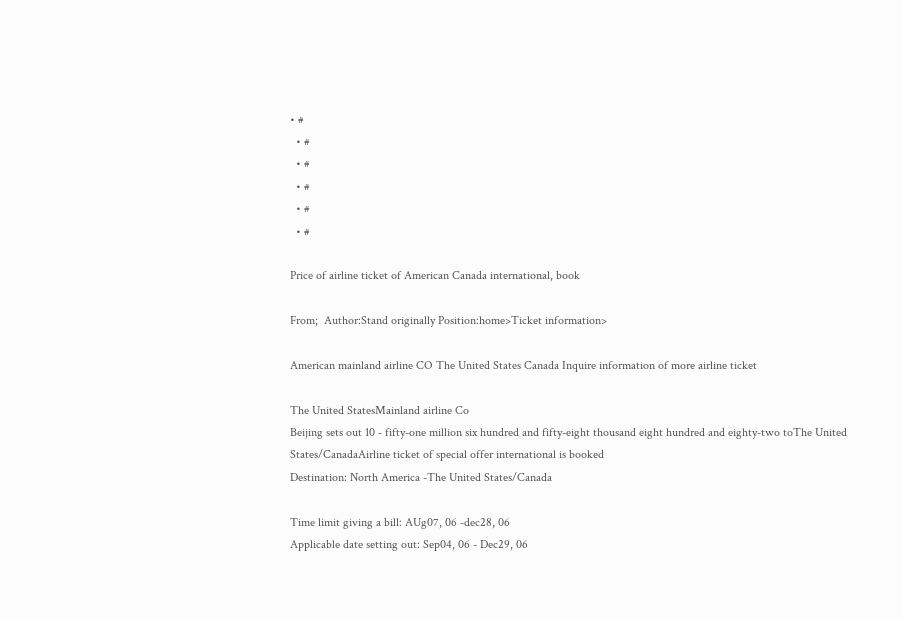• #
  • #
  • #
  • #
  • #
  • #

Price of airline ticket of American Canada international, book

From;  Author:Stand originally Position:home>Ticket information>

American mainland airline CO The United States Canada Inquire information of more airline ticket

The United StatesMainland airline Co
Beijing sets out 10 - fifty-one million six hundred and fifty-eight thousand eight hundred and eighty-two toThe United States/CanadaAirline ticket of special offer international is booked
Destination: North America -The United States/Canada

Time limit giving a bill: AUg07, 06 -dec28, 06
Applicable date setting out: Sep04, 06 - Dec29, 06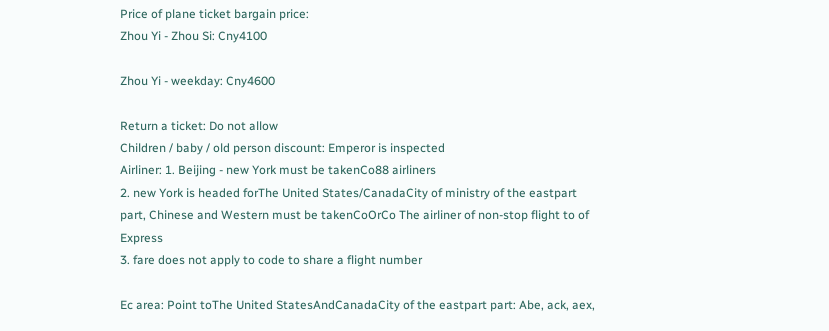Price of plane ticket bargain price:
Zhou Yi - Zhou Si: Cny4100

Zhou Yi - weekday: Cny4600

Return a ticket: Do not allow
Children / baby / old person discount: Emperor is inspected
Airliner: 1. Beijing - new York must be takenCo88 airliners
2. new York is headed forThe United States/CanadaCity of ministry of the eastpart part, Chinese and Western must be takenCoOrCo The airliner of non-stop flight to of Express
3. fare does not apply to code to share a flight number

Ec area: Point toThe United StatesAndCanadaCity of the eastpart part: Abe, ack, aex,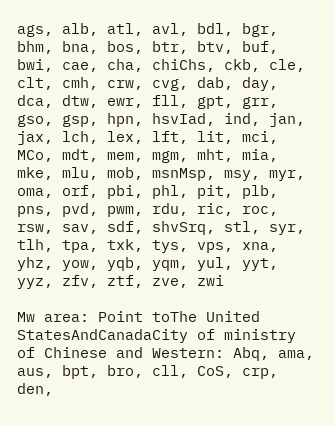ags, alb, atl, avl, bdl, bgr, bhm, bna, bos, btr, btv, buf, bwi, cae, cha, chiChs, ckb, cle, clt, cmh, crw, cvg, dab, day, dca, dtw, ewr, fll, gpt, grr, gso, gsp, hpn, hsvIad, ind, jan, jax, lch, lex, lft, lit, mci, MCo, mdt, mem, mgm, mht, mia, mke, mlu, mob, msnMsp, msy, myr, oma, orf, pbi, phl, pit, plb, pns, pvd, pwm, rdu, ric, roc, rsw, sav, sdf, shvSrq, stl, syr, tlh, tpa, txk, tys, vps, xna, yhz, yow, yqb, yqm, yul, yyt, yyz, zfv, ztf, zve, zwi

Mw area: Point toThe United StatesAndCanadaCity of ministry of Chinese and Western: Abq, ama, aus, bpt, bro, cll, CoS, crp, den,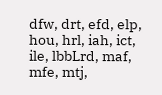dfw, drt, efd, elp, hou, hrl, iah, ict, ile, lbbLrd, maf, mfe, mtj,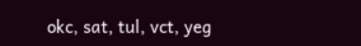okc, sat, tul, vct, yeg